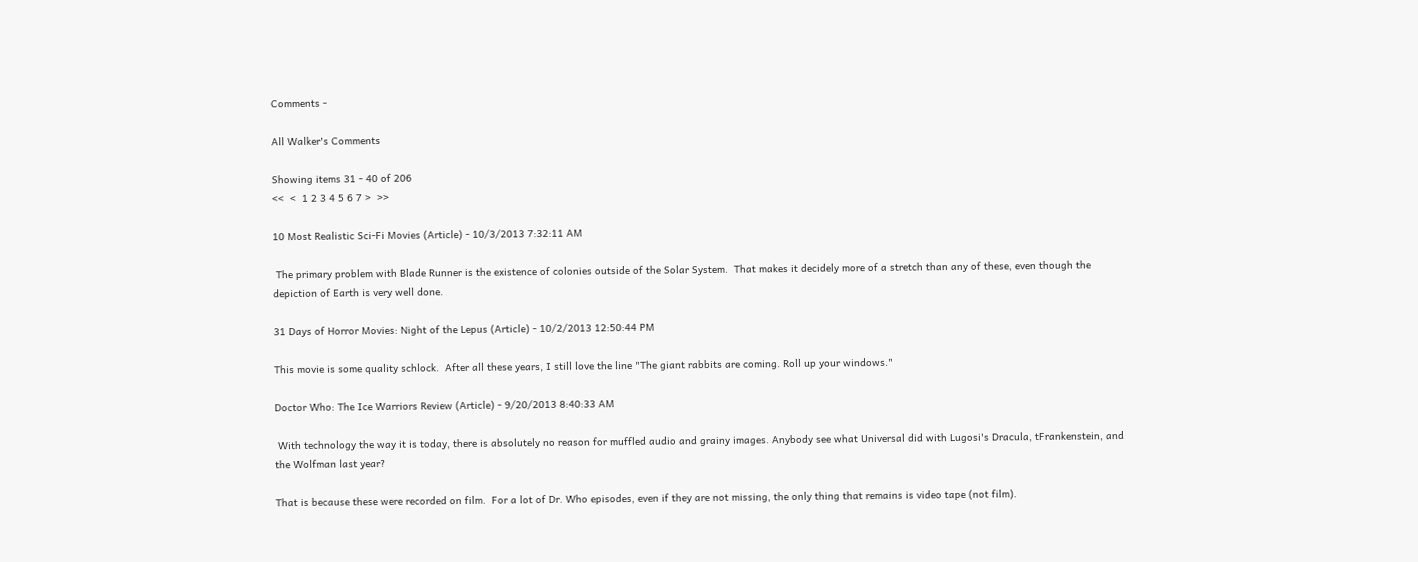Comments -

All Walker's Comments

Showing items 31 - 40 of 206
<<  <  1 2 3 4 5 6 7 >  >>

10 Most Realistic Sci-Fi Movies (Article) - 10/3/2013 7:32:11 AM

 The primary problem with Blade Runner is the existence of colonies outside of the Solar System.  That makes it decidely more of a stretch than any of these, even though the depiction of Earth is very well done.

31 Days of Horror Movies: Night of the Lepus (Article) - 10/2/2013 12:50:44 PM

This movie is some quality schlock.  After all these years, I still love the line "The giant rabbits are coming. Roll up your windows."

Doctor Who: The Ice Warriors Review (Article) - 9/20/2013 8:40:33 AM

 With technology the way it is today, there is absolutely no reason for muffled audio and grainy images. Anybody see what Universal did with Lugosi's Dracula, tFrankenstein, and the Wolfman last year?

That is because these were recorded on film.  For a lot of Dr. Who episodes, even if they are not missing, the only thing that remains is video tape (not film).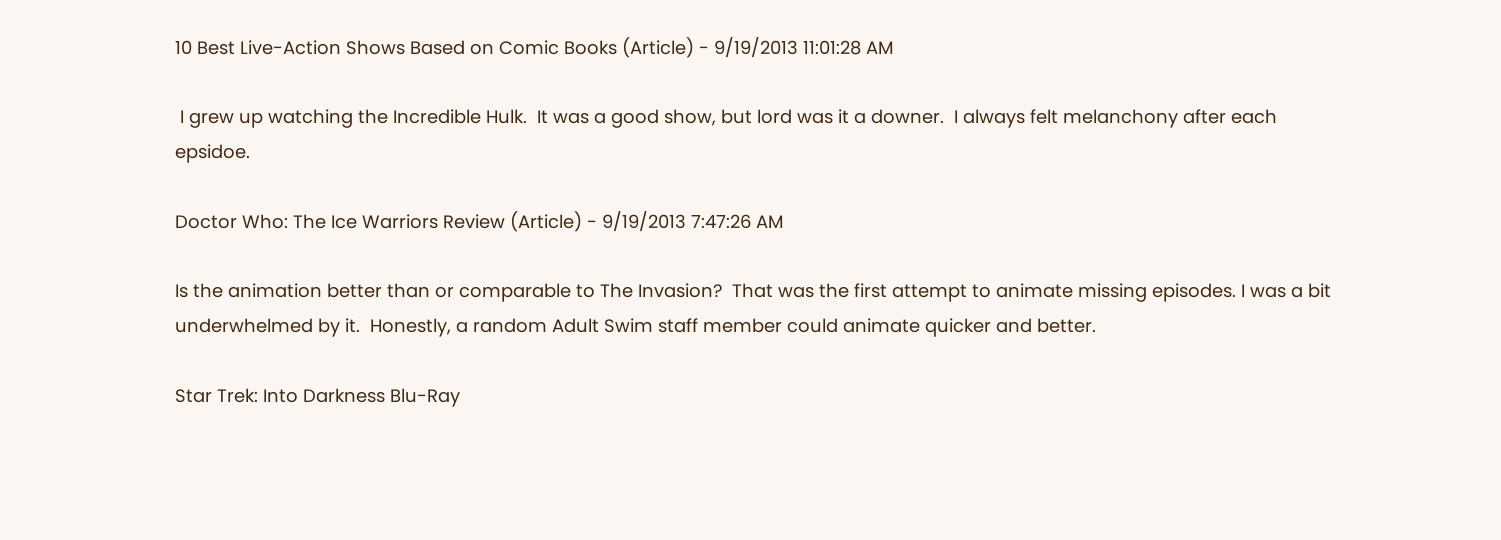10 Best Live-Action Shows Based on Comic Books (Article) - 9/19/2013 11:01:28 AM

 I grew up watching the Incredible Hulk.  It was a good show, but lord was it a downer.  I always felt melanchony after each epsidoe.

Doctor Who: The Ice Warriors Review (Article) - 9/19/2013 7:47:26 AM

Is the animation better than or comparable to The Invasion?  That was the first attempt to animate missing episodes. I was a bit underwhelmed by it.  Honestly, a random Adult Swim staff member could animate quicker and better.

Star Trek: Into Darkness Blu-Ray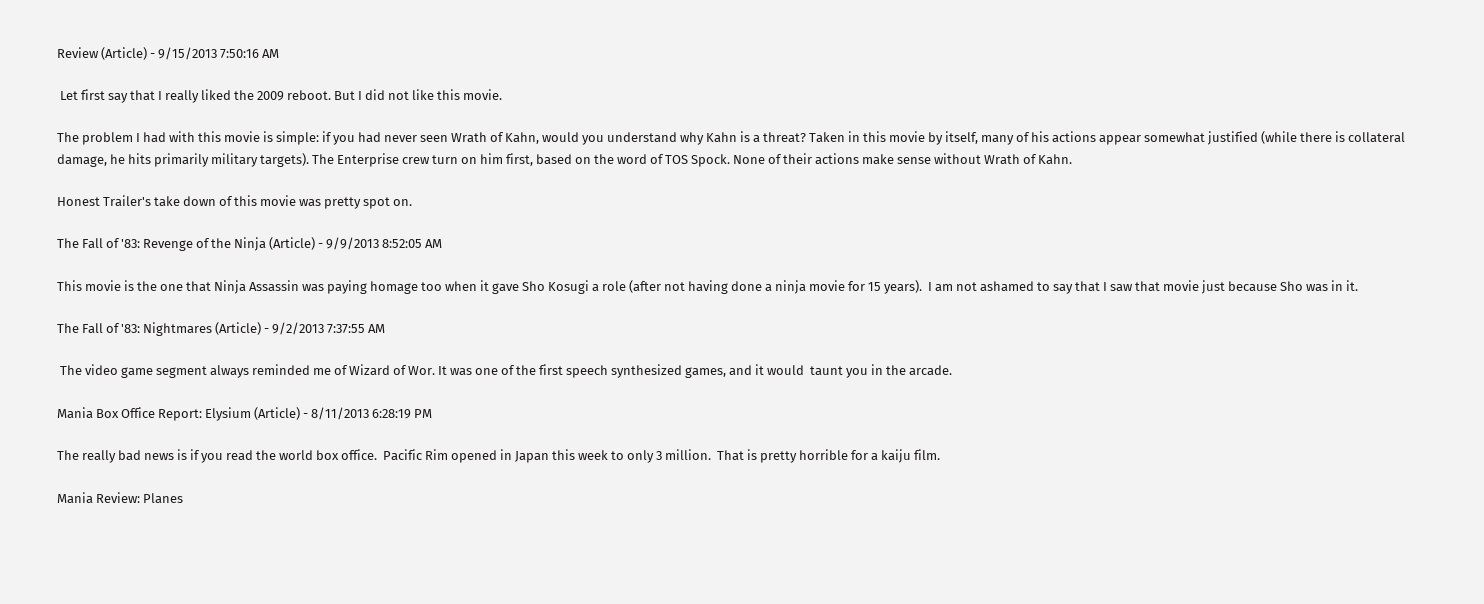Review (Article) - 9/15/2013 7:50:16 AM

 Let first say that I really liked the 2009 reboot. But I did not like this movie.

The problem I had with this movie is simple: if you had never seen Wrath of Kahn, would you understand why Kahn is a threat? Taken in this movie by itself, many of his actions appear somewhat justified (while there is collateral damage, he hits primarily military targets). The Enterprise crew turn on him first, based on the word of TOS Spock. None of their actions make sense without Wrath of Kahn.

Honest Trailer's take down of this movie was pretty spot on.

The Fall of '83: Revenge of the Ninja (Article) - 9/9/2013 8:52:05 AM

This movie is the one that Ninja Assassin was paying homage too when it gave Sho Kosugi a role (after not having done a ninja movie for 15 years).  I am not ashamed to say that I saw that movie just because Sho was in it.

The Fall of '83: Nightmares (Article) - 9/2/2013 7:37:55 AM

 The video game segment always reminded me of Wizard of Wor. It was one of the first speech synthesized games, and it would  taunt you in the arcade.

Mania Box Office Report: Elysium (Article) - 8/11/2013 6:28:19 PM

The really bad news is if you read the world box office.  Pacific Rim opened in Japan this week to only 3 million.  That is pretty horrible for a kaiju film.

Mania Review: Planes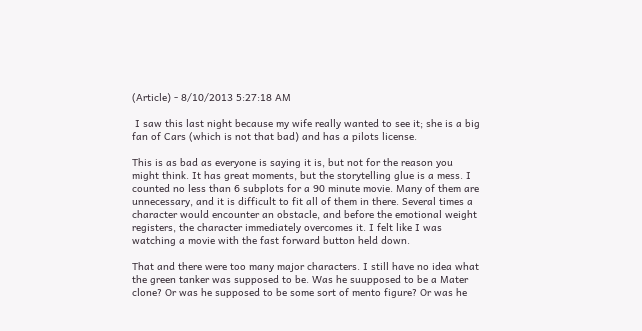(Article) - 8/10/2013 5:27:18 AM

 I saw this last night because my wife really wanted to see it; she is a big fan of Cars (which is not that bad) and has a pilots license.

This is as bad as everyone is saying it is, but not for the reason you might think. It has great moments, but the storytelling glue is a mess. I counted no less than 6 subplots for a 90 minute movie. Many of them are unnecessary, and it is difficult to fit all of them in there. Several times a character would encounter an obstacle, and before the emotional weight registers, the character immediately overcomes it. I felt like I was watching a movie with the fast forward button held down.

That and there were too many major characters. I still have no idea what the green tanker was supposed to be. Was he suupposed to be a Mater clone? Or was he supposed to be some sort of mento figure? Or was he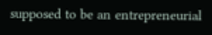supposed to be an entrepreneurial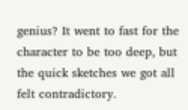genius? It went to fast for the character to be too deep, but the quick sketches we got all felt contradictory.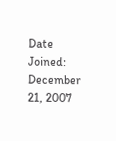Date Joined: December 21, 2007